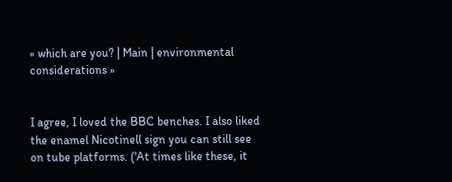« which are you? | Main | environmental considerations »


I agree, I loved the BBC benches. I also liked the enamel Nicotinell sign you can still see on tube platforms. ('At times like these, it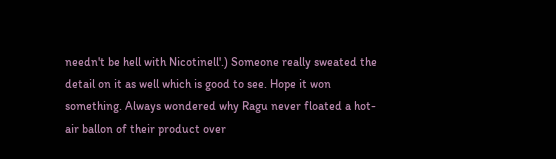needn't be hell with Nicotinell'.) Someone really sweated the detail on it as well which is good to see. Hope it won something. Always wondered why Ragu never floated a hot-air ballon of their product over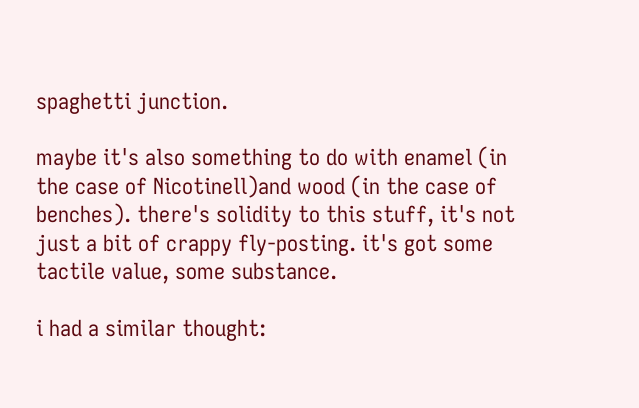spaghetti junction.

maybe it's also something to do with enamel (in the case of Nicotinell)and wood (in the case of benches). there's solidity to this stuff, it's not just a bit of crappy fly-posting. it's got some tactile value, some substance.

i had a similar thought: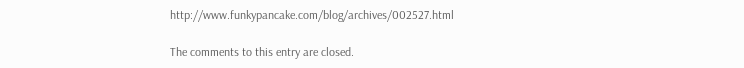http://www.funkypancake.com/blog/archives/002527.html

The comments to this entry are closed.